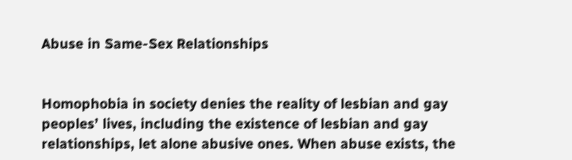Abuse in Same-Sex Relationships


Homophobia in society denies the reality of lesbian and gay peoples’ lives, including the existence of lesbian and gay relationships, let alone abusive ones. When abuse exists, the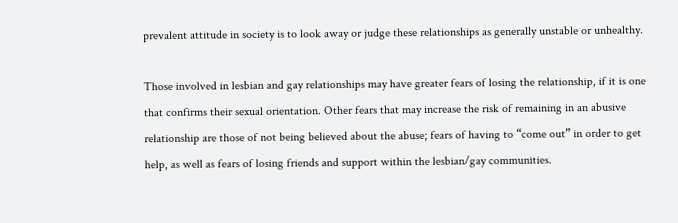prevalent attitude in society is to look away or judge these relationships as generally unstable or unhealthy.

Those involved in lesbian and gay relationships may have greater fears of losing the relationship, if it is one that confirms their sexual orientation. Other fears that may increase the risk of remaining in an abusive relationship are those of not being believed about the abuse; fears of having to “come out” in order to get help, as well as fears of losing friends and support within the lesbian/gay communities.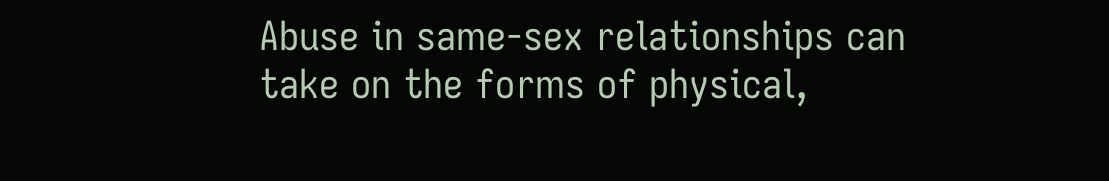Abuse in same-sex relationships can take on the forms of physical,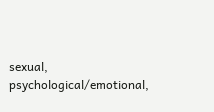sexual, psychological/emotional,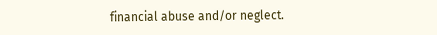financial abuse and/or neglect.